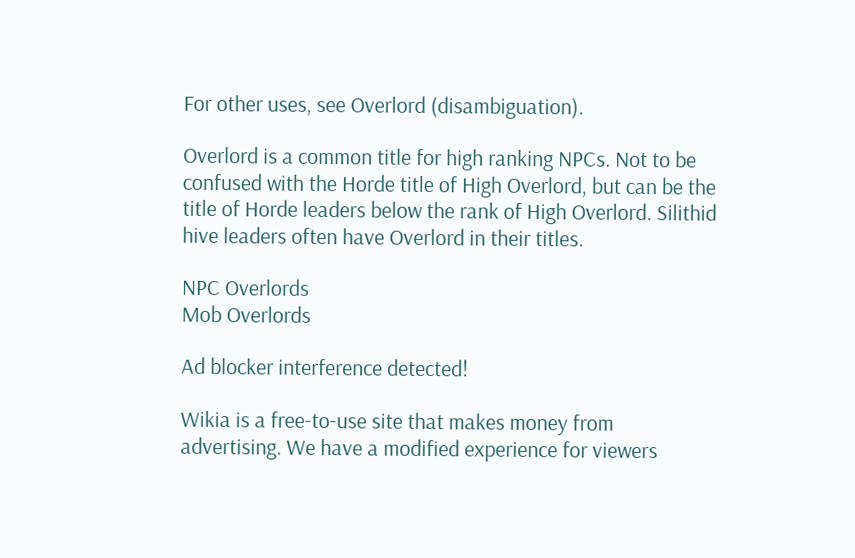For other uses, see Overlord (disambiguation).

Overlord is a common title for high ranking NPCs. Not to be confused with the Horde title of High Overlord, but can be the title of Horde leaders below the rank of High Overlord. Silithid hive leaders often have Overlord in their titles.

NPC Overlords
Mob Overlords

Ad blocker interference detected!

Wikia is a free-to-use site that makes money from advertising. We have a modified experience for viewers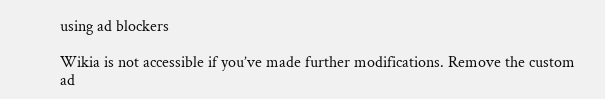using ad blockers

Wikia is not accessible if you’ve made further modifications. Remove the custom ad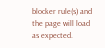blocker rule(s) and the page will load as expected.